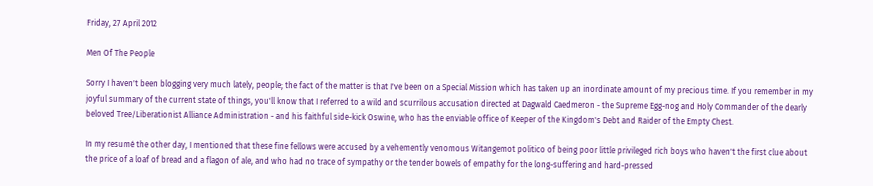Friday, 27 April 2012

Men Of The People

Sorry I haven't been blogging very much lately, people; the fact of the matter is that I've been on a Special Mission which has taken up an inordinate amount of my precious time. If you remember in my joyful summary of the current state of things, you'll know that I referred to a wild and scurrilous accusation directed at Dagwald Caedmeron - the Supreme Egg-nog and Holy Commander of the dearly beloved Tree/Liberationist Alliance Administration - and his faithful side-kick Oswine, who has the enviable office of Keeper of the Kingdom's Debt and Raider of the Empty Chest.

In my resumé the other day, I mentioned that these fine fellows were accused by a vehemently venomous Witangemot politico of being poor little privileged rich boys who haven't the first clue about the price of a loaf of bread and a flagon of ale, and who had no trace of sympathy or the tender bowels of empathy for the long-suffering and hard-pressed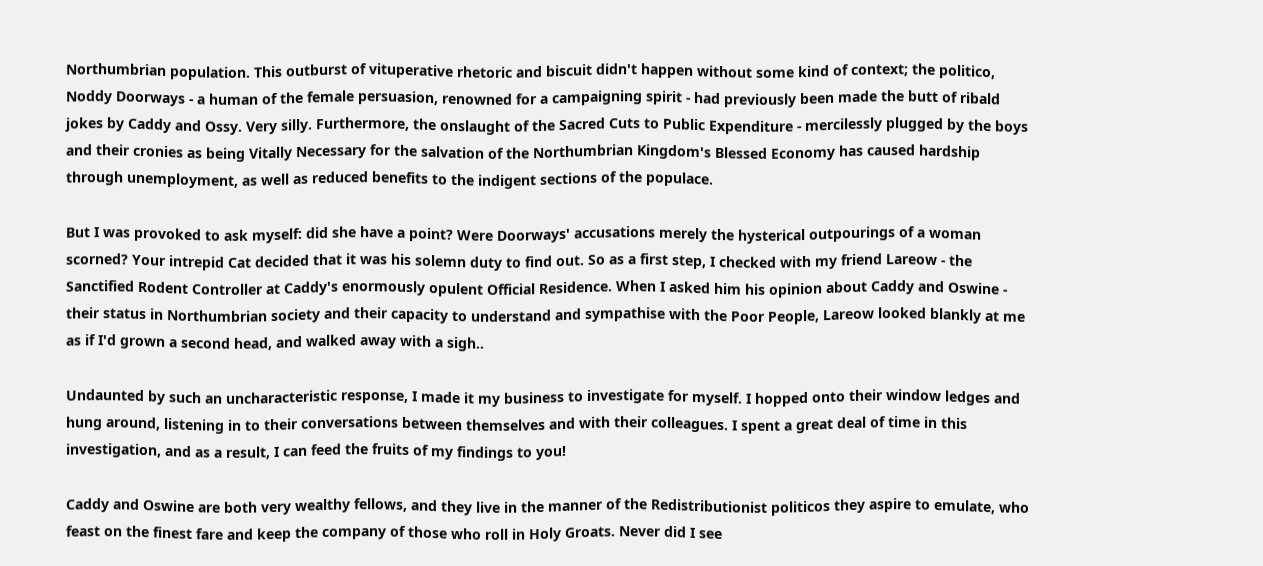Northumbrian population. This outburst of vituperative rhetoric and biscuit didn't happen without some kind of context; the politico, Noddy Doorways - a human of the female persuasion, renowned for a campaigning spirit - had previously been made the butt of ribald jokes by Caddy and Ossy. Very silly. Furthermore, the onslaught of the Sacred Cuts to Public Expenditure - mercilessly plugged by the boys and their cronies as being Vitally Necessary for the salvation of the Northumbrian Kingdom's Blessed Economy has caused hardship through unemployment, as well as reduced benefits to the indigent sections of the populace.

But I was provoked to ask myself: did she have a point? Were Doorways' accusations merely the hysterical outpourings of a woman scorned? Your intrepid Cat decided that it was his solemn duty to find out. So as a first step, I checked with my friend Lareow - the Sanctified Rodent Controller at Caddy's enormously opulent Official Residence. When I asked him his opinion about Caddy and Oswine - their status in Northumbrian society and their capacity to understand and sympathise with the Poor People, Lareow looked blankly at me as if I'd grown a second head, and walked away with a sigh..

Undaunted by such an uncharacteristic response, I made it my business to investigate for myself. I hopped onto their window ledges and hung around, listening in to their conversations between themselves and with their colleagues. I spent a great deal of time in this investigation, and as a result, I can feed the fruits of my findings to you!

Caddy and Oswine are both very wealthy fellows, and they live in the manner of the Redistributionist politicos they aspire to emulate, who feast on the finest fare and keep the company of those who roll in Holy Groats. Never did I see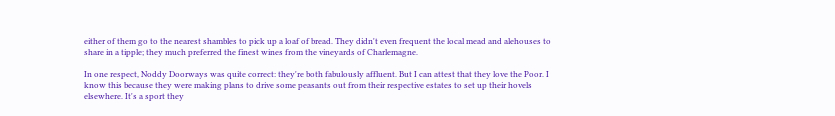either of them go to the nearest shambles to pick up a loaf of bread. They didn't even frequent the local mead and alehouses to share in a tipple; they much preferred the finest wines from the vineyards of Charlemagne.

In one respect, Noddy Doorways was quite correct: they're both fabulously affluent. But I can attest that they love the Poor. I know this because they were making plans to drive some peasants out from their respective estates to set up their hovels elsewhere. It's a sport they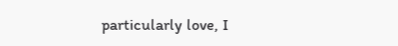particularly love, I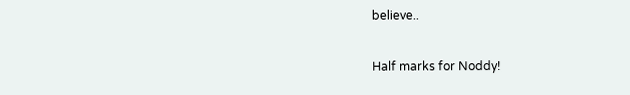believe..

Half marks for Noddy!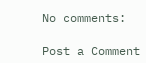No comments:

Post a Comment